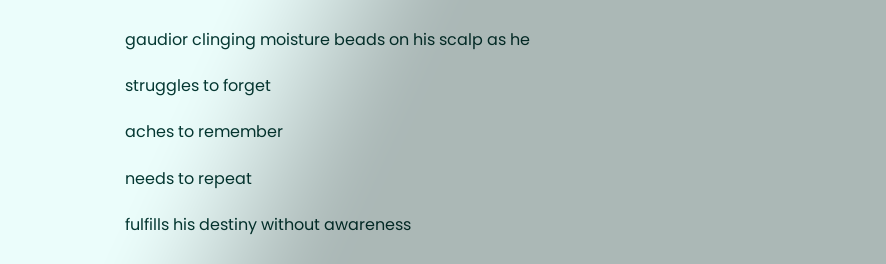gaudior clinging moisture beads on his scalp as he

struggles to forget

aches to remember

needs to repeat

fulfills his destiny without awareness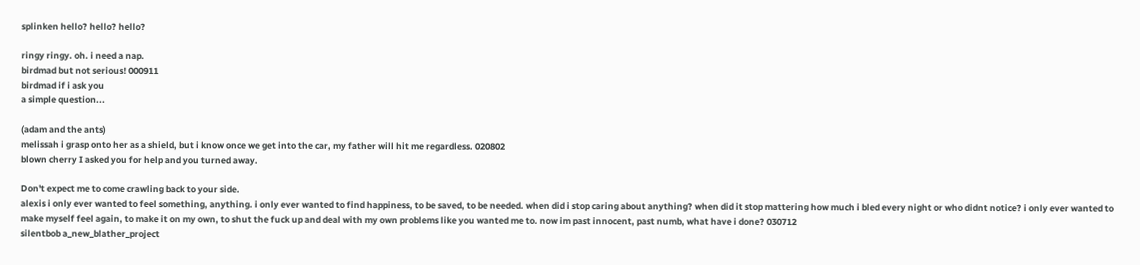splinken hello? hello? hello?

ringy ringy. oh. i need a nap.
birdmad but not serious! 000911
birdmad if i ask you
a simple question...

(adam and the ants)
melissah i grasp onto her as a shield, but i know once we get into the car, my father will hit me regardless. 020802
blown cherry I asked you for help and you turned away.

Don't expect me to come crawling back to your side.
alexis i only ever wanted to feel something, anything. i only ever wanted to find happiness, to be saved, to be needed. when did i stop caring about anything? when did it stop mattering how much i bled every night or who didnt notice? i only ever wanted to make myself feel again, to make it on my own, to shut the fuck up and deal with my own problems like you wanted me to. now im past innocent, past numb, what have i done? 030712
silentbob a_new_blather_project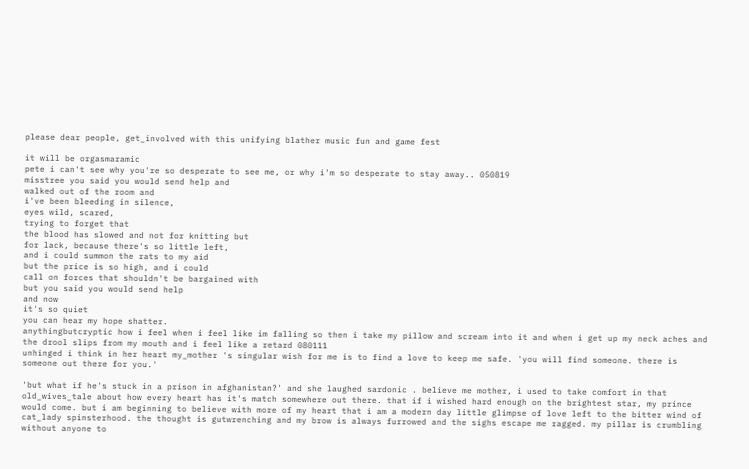please dear people, get_involved with this unifying blather music fun and game fest

it will be orgasmaramic
pete i can't see why you're so desperate to see me, or why i'm so desperate to stay away.. 050819
misstree you said you would send help and
walked out of the room and
i've been bleeding in silence,
eyes wild, scared,
trying to forget that
the blood has slowed and not for knitting but
for lack, because there's so little left,
and i could summon the rats to my aid
but the price is so high, and i could
call on forces that shouldn't be bargained with
but you said you would send help
and now
it's so quiet
you can hear my hope shatter.
anythingbutcryptic how i feel when i feel like im falling so then i take my pillow and scream into it and when i get up my neck aches and the drool slips from my mouth and i feel like a retard 080111
unhinged i think in her heart my_mother 's singular wish for me is to find a love to keep me safe. 'you will find someone. there is someone out there for you.'

'but what if he's stuck in a prison in afghanistan?' and she laughed sardonic . believe me mother, i used to take comfort in that old_wives_tale about how every heart has it's match somewhere out there. that if i wished hard enough on the brightest star, my prince would come. but i am beginning to believe with more of my heart that i am a modern day little glimpse of love left to the bitter wind of cat_lady spinsterhood. the thought is gutwrenching and my brow is always furrowed and the sighs escape me ragged. my pillar is crumbling without anyone to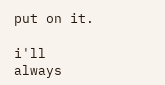put on it.

i'll always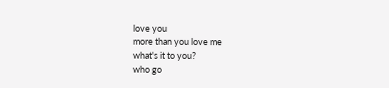love you
more than you love me
what's it to you?
who go